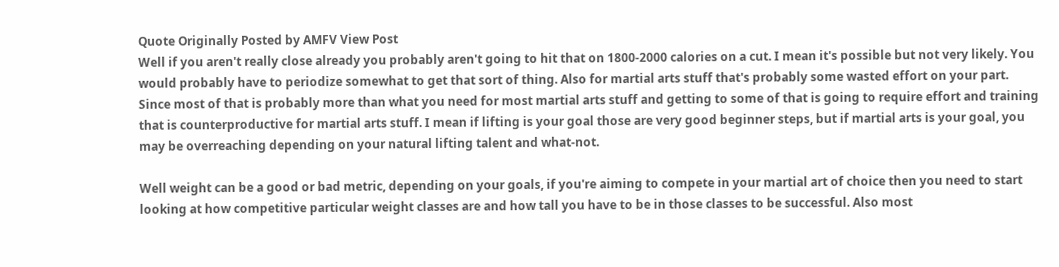Quote Originally Posted by AMFV View Post
Well if you aren't really close already you probably aren't going to hit that on 1800-2000 calories on a cut. I mean it's possible but not very likely. You would probably have to periodize somewhat to get that sort of thing. Also for martial arts stuff that's probably some wasted effort on your part. Since most of that is probably more than what you need for most martial arts stuff and getting to some of that is going to require effort and training that is counterproductive for martial arts stuff. I mean if lifting is your goal those are very good beginner steps, but if martial arts is your goal, you may be overreaching depending on your natural lifting talent and what-not.

Well weight can be a good or bad metric, depending on your goals, if you're aiming to compete in your martial art of choice then you need to start looking at how competitive particular weight classes are and how tall you have to be in those classes to be successful. Also most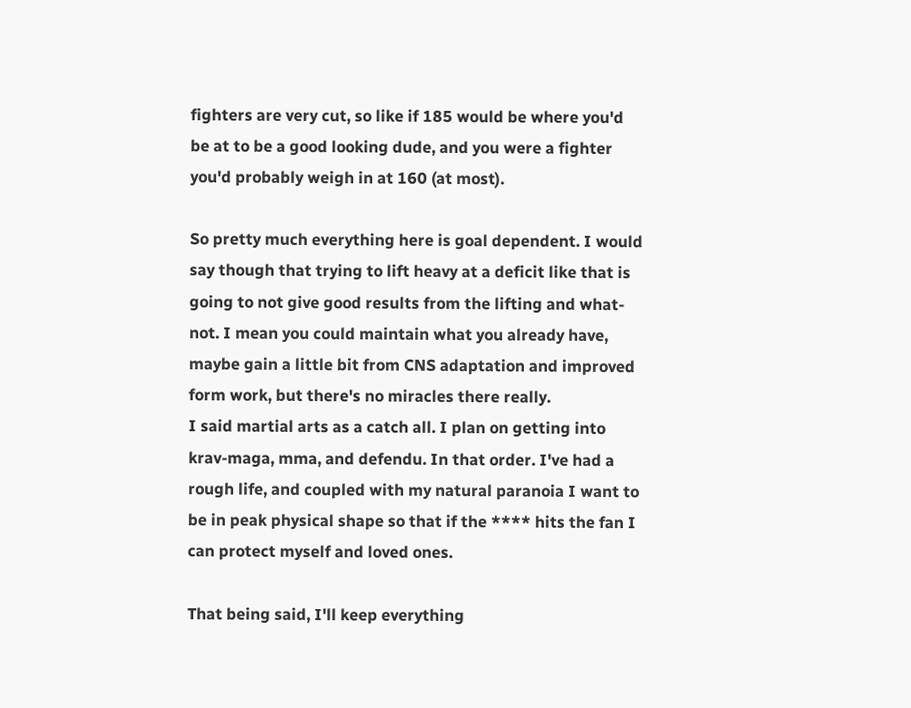fighters are very cut, so like if 185 would be where you'd be at to be a good looking dude, and you were a fighter you'd probably weigh in at 160 (at most).

So pretty much everything here is goal dependent. I would say though that trying to lift heavy at a deficit like that is going to not give good results from the lifting and what-not. I mean you could maintain what you already have, maybe gain a little bit from CNS adaptation and improved form work, but there's no miracles there really.
I said martial arts as a catch all. I plan on getting into krav-maga, mma, and defendu. In that order. I've had a rough life, and coupled with my natural paranoia I want to be in peak physical shape so that if the **** hits the fan I can protect myself and loved ones.

That being said, I'll keep everything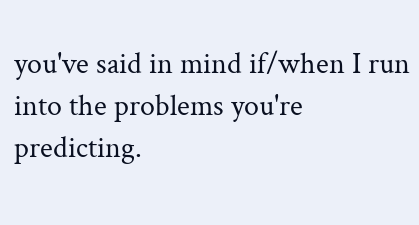you've said in mind if/when I run into the problems you're predicting.